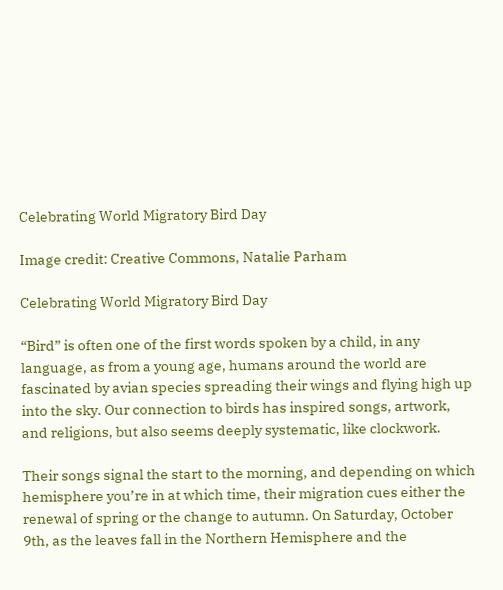Celebrating World Migratory Bird Day

Image credit: Creative Commons, Natalie Parham

Celebrating World Migratory Bird Day

“Bird” is often one of the first words spoken by a child, in any language, as from a young age, humans around the world are fascinated by avian species spreading their wings and flying high up into the sky. Our connection to birds has inspired songs, artwork, and religions, but also seems deeply systematic, like clockwork.

Their songs signal the start to the morning, and depending on which hemisphere you’re in at which time, their migration cues either the renewal of spring or the change to autumn. On Saturday, October 9th, as the leaves fall in the Northern Hemisphere and the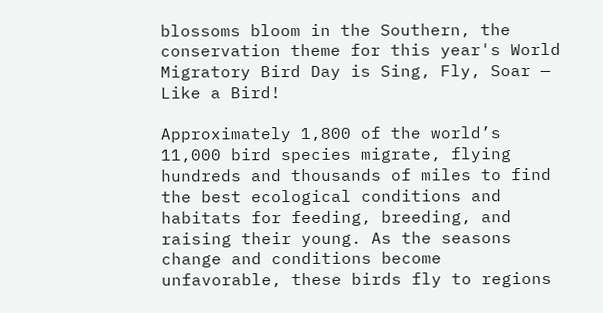blossoms bloom in the Southern, the conservation theme for this year's World Migratory Bird Day is Sing, Fly, Soar — Like a Bird!

Approximately 1,800 of the world’s 11,000 bird species migrate, flying hundreds and thousands of miles to find the best ecological conditions and habitats for feeding, breeding, and raising their young. As the seasons change and conditions become unfavorable, these birds fly to regions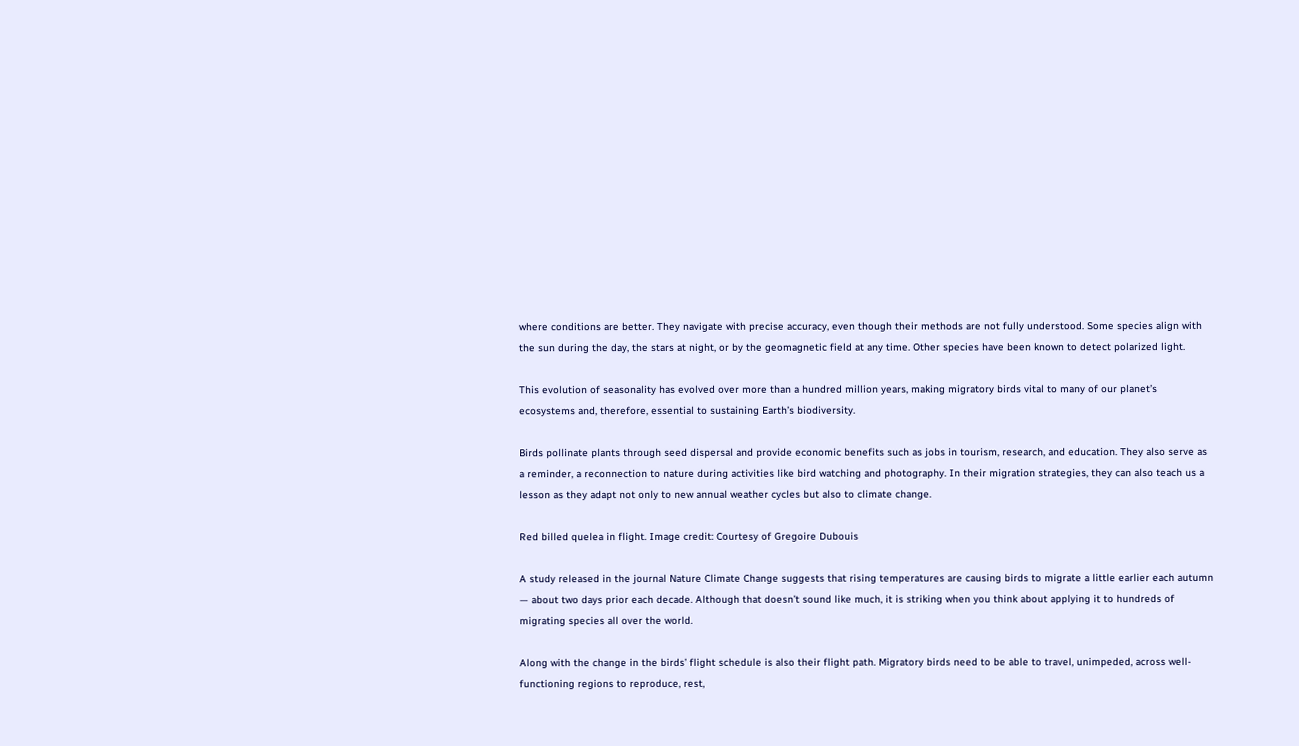where conditions are better. They navigate with precise accuracy, even though their methods are not fully understood. Some species align with the sun during the day, the stars at night, or by the geomagnetic field at any time. Other species have been known to detect polarized light.

This evolution of seasonality has evolved over more than a hundred million years, making migratory birds vital to many of our planet’s ecosystems and, therefore, essential to sustaining Earth’s biodiversity.

Birds pollinate plants through seed dispersal and provide economic benefits such as jobs in tourism, research, and education. They also serve as a reminder, a reconnection to nature during activities like bird watching and photography. In their migration strategies, they can also teach us a lesson as they adapt not only to new annual weather cycles but also to climate change.

Red billed quelea in flight. Image credit: Courtesy of Gregoire Dubouis

A study released in the journal Nature Climate Change suggests that rising temperatures are causing birds to migrate a little earlier each autumn — about two days prior each decade. Although that doesn’t sound like much, it is striking when you think about applying it to hundreds of migrating species all over the world.

Along with the change in the birds’ flight schedule is also their flight path. Migratory birds need to be able to travel, unimpeded, across well-functioning regions to reproduce, rest,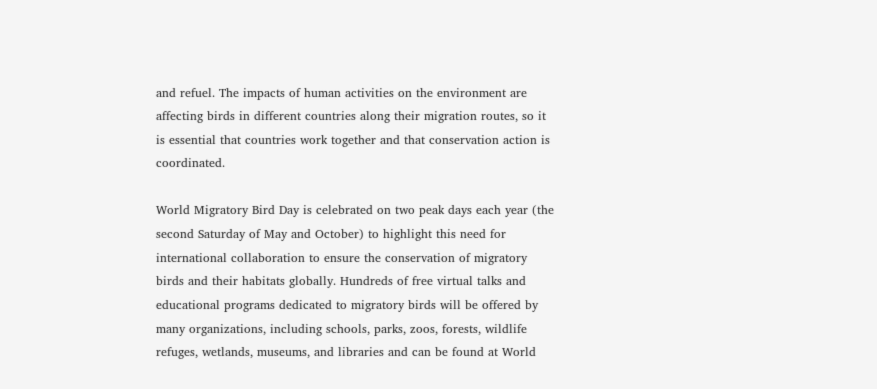and refuel. The impacts of human activities on the environment are affecting birds in different countries along their migration routes, so it is essential that countries work together and that conservation action is coordinated.

World Migratory Bird Day is celebrated on two peak days each year (the second Saturday of May and October) to highlight this need for international collaboration to ensure the conservation of migratory birds and their habitats globally. Hundreds of free virtual talks and educational programs dedicated to migratory birds will be offered by many organizations, including schools, parks, zoos, forests, wildlife refuges, wetlands, museums, and libraries and can be found at World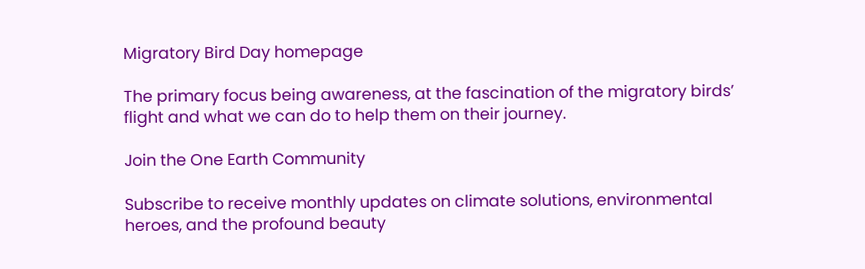Migratory Bird Day homepage

The primary focus being awareness, at the fascination of the migratory birds’ flight and what we can do to help them on their journey.

Join the One Earth Community

Subscribe to receive monthly updates on climate solutions, environmental heroes, and the profound beauty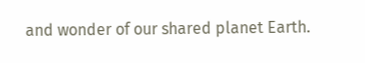and wonder of our shared planet Earth.